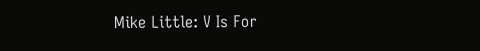Mike Little: V Is For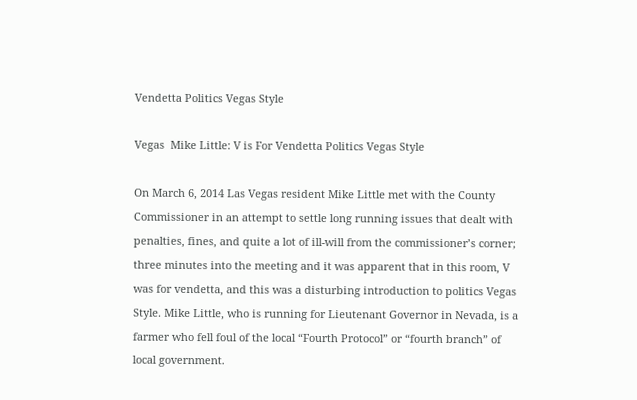Vendetta Politics Vegas Style

Vegas  Mike Little: V is For Vendetta Politics Vegas Style

On March 6, 2014 Las Vegas resident Mike Little met with the County Commissioner in an attempt to settle long running issues that dealt with penalties, fines, and quite a lot of ill-will from the commissioner’s corner; three minutes into the meeting and it was apparent that in this room, V was for vendetta, and this was a disturbing introduction to politics Vegas Style. Mike Little, who is running for Lieutenant Governor in Nevada, is a farmer who fell foul of the local “Fourth Protocol” or “fourth branch” of local government.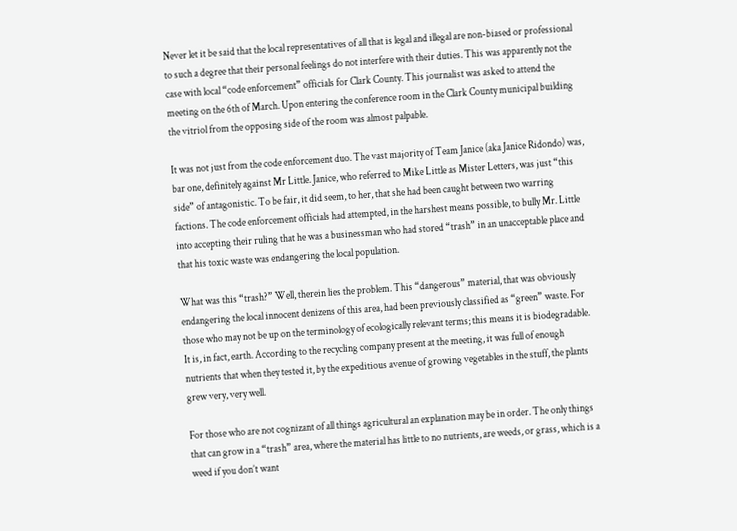Never let it be said that the local representatives of all that is legal and illegal are non-biased or professional to such a degree that their personal feelings do not interfere with their duties. This was apparently not the case with local “code enforcement” officials for Clark County. This journalist was asked to attend the meeting on the 6th of March. Upon entering the conference room in the Clark County municipal building the vitriol from the opposing side of the room was almost palpable.

It was not just from the code enforcement duo. The vast majority of Team Janice (aka Janice Ridondo) was, bar one, definitely against Mr Little. Janice, who referred to Mike Little as Mister Letters, was just “this side” of antagonistic. To be fair, it did seem, to her, that she had been caught between two warring factions. The code enforcement officials had attempted, in the harshest means possible, to bully Mr. Little into accepting their ruling that he was a businessman who had stored “trash” in an unacceptable place and that his toxic waste was endangering the local population.

What was this “trash?” Well, therein lies the problem. This “dangerous” material, that was obviously endangering the local innocent denizens of this area, had been previously classified as “green” waste. For those who may not be up on the terminology of ecologically relevant terms; this means it is biodegradable. It is, in fact, earth. According to the recycling company present at the meeting, it was full of enough nutrients that when they tested it, by the expeditious avenue of growing vegetables in the stuff, the plants grew very, very well.

For those who are not cognizant of all things agricultural an explanation may be in order. The only things that can grow in a “trash” area, where the material has little to no nutrients, are weeds, or grass, which is a weed if you don’t want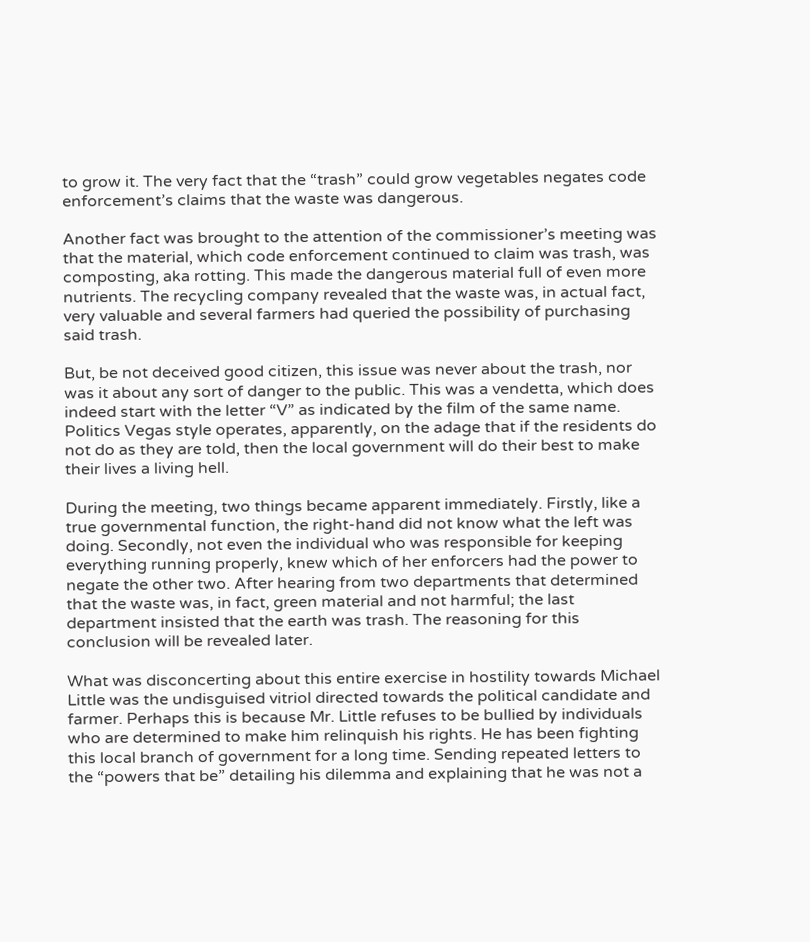to grow it. The very fact that the “trash” could grow vegetables negates code enforcement’s claims that the waste was dangerous.

Another fact was brought to the attention of the commissioner’s meeting was that the material, which code enforcement continued to claim was trash, was composting, aka rotting. This made the dangerous material full of even more nutrients. The recycling company revealed that the waste was, in actual fact, very valuable and several farmers had queried the possibility of purchasing said trash.

But, be not deceived good citizen, this issue was never about the trash, nor was it about any sort of danger to the public. This was a vendetta, which does indeed start with the letter “V” as indicated by the film of the same name. Politics Vegas style operates, apparently, on the adage that if the residents do not do as they are told, then the local government will do their best to make their lives a living hell.

During the meeting, two things became apparent immediately. Firstly, like a true governmental function, the right-hand did not know what the left was doing. Secondly, not even the individual who was responsible for keeping everything running properly, knew which of her enforcers had the power to negate the other two. After hearing from two departments that determined that the waste was, in fact, green material and not harmful; the last department insisted that the earth was trash. The reasoning for this conclusion will be revealed later.

What was disconcerting about this entire exercise in hostility towards Michael Little was the undisguised vitriol directed towards the political candidate and farmer. Perhaps this is because Mr. Little refuses to be bullied by individuals who are determined to make him relinquish his rights. He has been fighting this local branch of government for a long time. Sending repeated letters to the “powers that be” detailing his dilemma and explaining that he was not a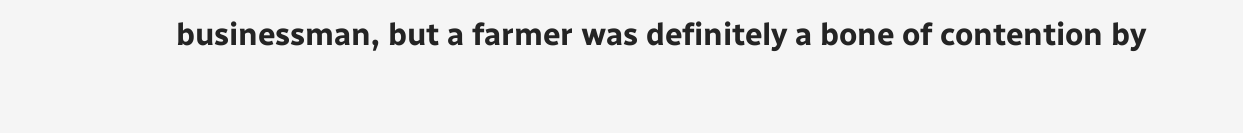businessman, but a farmer was definitely a bone of contention by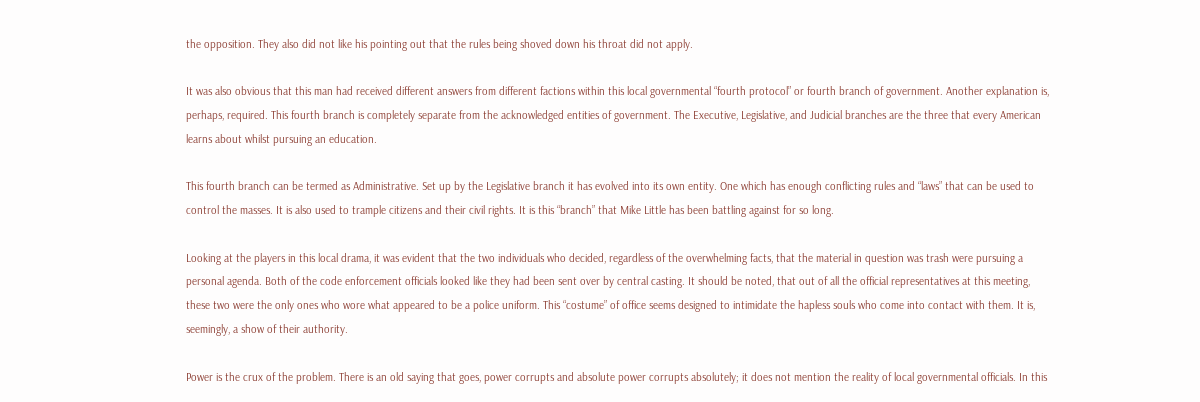the opposition. They also did not like his pointing out that the rules being shoved down his throat did not apply.

It was also obvious that this man had received different answers from different factions within this local governmental “fourth protocol” or fourth branch of government. Another explanation is, perhaps, required. This fourth branch is completely separate from the acknowledged entities of government. The Executive, Legislative, and Judicial branches are the three that every American learns about whilst pursuing an education.

This fourth branch can be termed as Administrative. Set up by the Legislative branch it has evolved into its own entity. One which has enough conflicting rules and “laws” that can be used to control the masses. It is also used to trample citizens and their civil rights. It is this “branch” that Mike Little has been battling against for so long.

Looking at the players in this local drama, it was evident that the two individuals who decided, regardless of the overwhelming facts, that the material in question was trash were pursuing a personal agenda. Both of the code enforcement officials looked like they had been sent over by central casting. It should be noted, that out of all the official representatives at this meeting, these two were the only ones who wore what appeared to be a police uniform. This “costume” of office seems designed to intimidate the hapless souls who come into contact with them. It is, seemingly, a show of their authority.

Power is the crux of the problem. There is an old saying that goes, power corrupts and absolute power corrupts absolutely; it does not mention the reality of local governmental officials. In this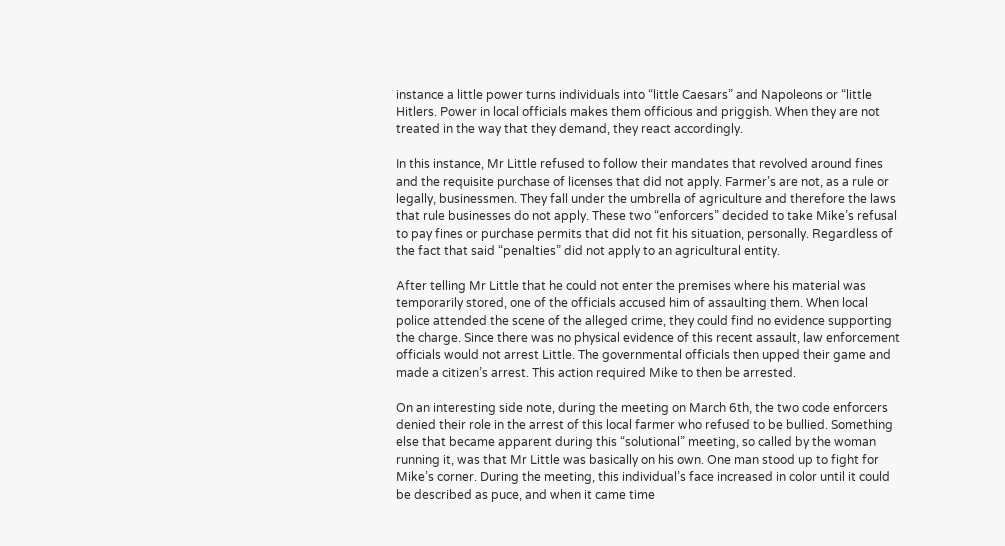instance a little power turns individuals into “little Caesars” and Napoleons or “little Hitlers. Power in local officials makes them officious and priggish. When they are not treated in the way that they demand, they react accordingly.

In this instance, Mr Little refused to follow their mandates that revolved around fines and the requisite purchase of licenses that did not apply. Farmer’s are not, as a rule or legally, businessmen. They fall under the umbrella of agriculture and therefore the laws that rule businesses do not apply. These two “enforcers” decided to take Mike’s refusal to pay fines or purchase permits that did not fit his situation, personally. Regardless of the fact that said “penalties” did not apply to an agricultural entity.

After telling Mr Little that he could not enter the premises where his material was temporarily stored, one of the officials accused him of assaulting them. When local police attended the scene of the alleged crime, they could find no evidence supporting the charge. Since there was no physical evidence of this recent assault, law enforcement officials would not arrest Little. The governmental officials then upped their game and made a citizen’s arrest. This action required Mike to then be arrested.

On an interesting side note, during the meeting on March 6th, the two code enforcers denied their role in the arrest of this local farmer who refused to be bullied. Something else that became apparent during this “solutional” meeting, so called by the woman running it, was that Mr Little was basically on his own. One man stood up to fight for Mike’s corner. During the meeting, this individual’s face increased in color until it could be described as puce, and when it came time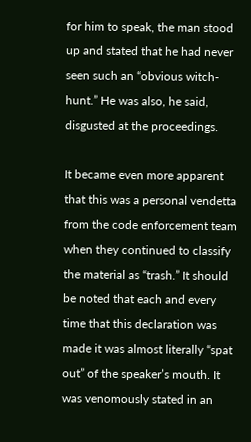for him to speak, the man stood up and stated that he had never seen such an “obvious witch-hunt.” He was also, he said, disgusted at the proceedings.

It became even more apparent that this was a personal vendetta from the code enforcement team when they continued to classify the material as “trash.” It should be noted that each and every time that this declaration was made it was almost literally “spat out” of the speaker’s mouth. It was venomously stated in an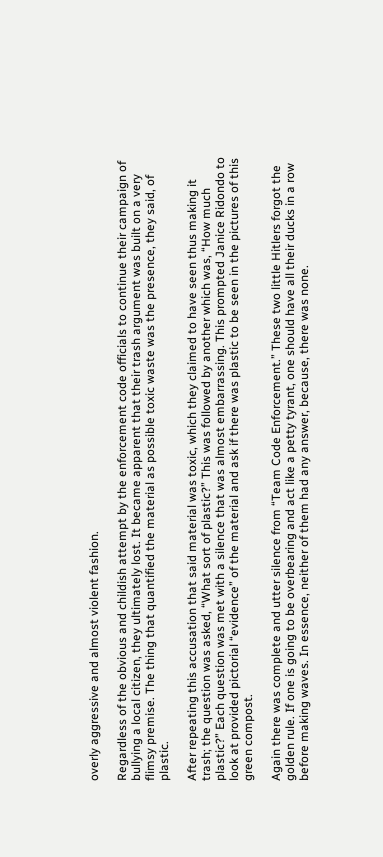overly aggressive and almost violent fashion.

Regardless of the obvious and childish attempt by the enforcement code officials to continue their campaign of bullying a local citizen, they ultimately lost. It became apparent that their trash argument was built on a very flimsy premise. The thing that quantified the material as possible toxic waste was the presence, they said, of plastic.

After repeating this accusation that said material was toxic, which they claimed to have seen thus making it trash; the question was asked, “What sort of plastic?” This was followed by another which was, “How much plastic?” Each question was met with a silence that was almost embarrassing. This prompted Janice Ridondo to look at provided pictorial “evidence” of the material and ask if there was plastic to be seen in the pictures of this green compost.

Again there was complete and utter silence from “Team Code Enforcement.” These two little Hitlers forgot the golden rule. If one is going to be overbearing and act like a petty tyrant, one should have all their ducks in a row before making waves. In essence, neither of them had any answer, because, there was none.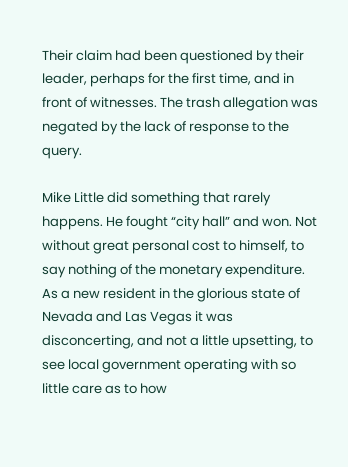Their claim had been questioned by their leader, perhaps for the first time, and in front of witnesses. The trash allegation was negated by the lack of response to the query.

Mike Little did something that rarely happens. He fought “city hall” and won. Not without great personal cost to himself, to say nothing of the monetary expenditure. As a new resident in the glorious state of Nevada and Las Vegas it was disconcerting, and not a little upsetting, to see local government operating with so little care as to how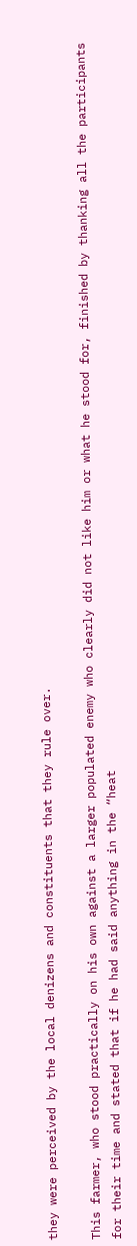they were perceived by the local denizens and constituents that they rule over.

This farmer, who stood practically on his own against a larger populated enemy who clearly did not like him or what he stood for, finished by thanking all the participants for their time and stated that if he had said anything in the “heat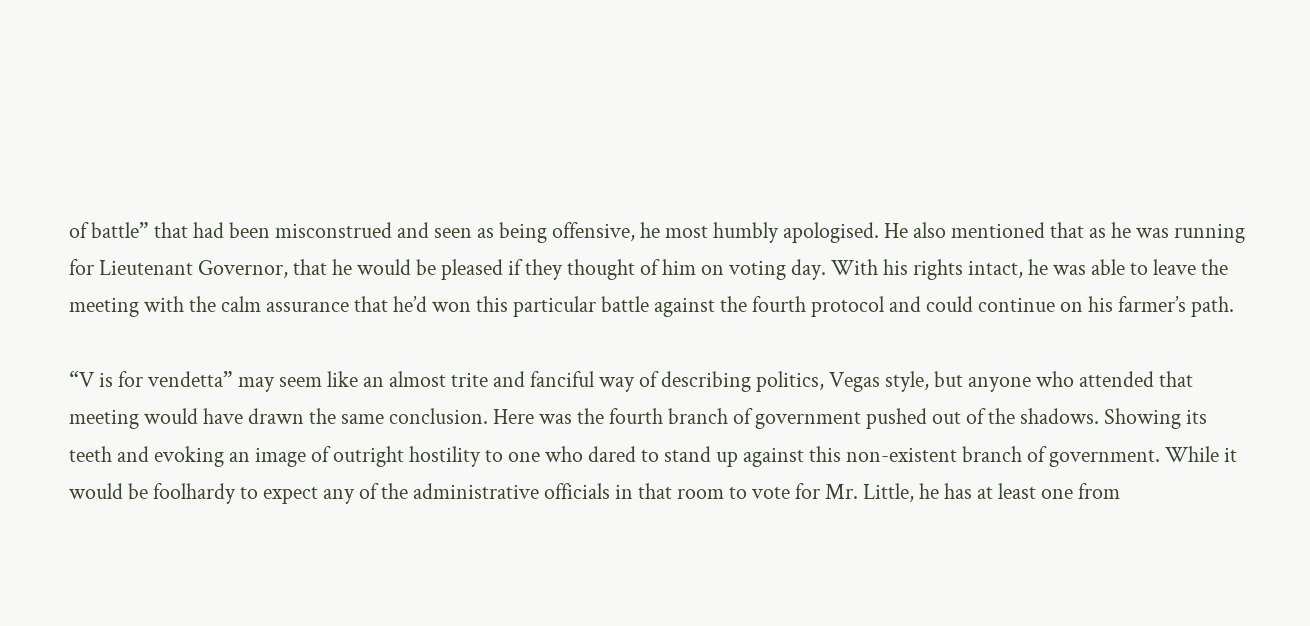of battle” that had been misconstrued and seen as being offensive, he most humbly apologised. He also mentioned that as he was running for Lieutenant Governor, that he would be pleased if they thought of him on voting day. With his rights intact, he was able to leave the meeting with the calm assurance that he’d won this particular battle against the fourth protocol and could continue on his farmer’s path.

“V is for vendetta” may seem like an almost trite and fanciful way of describing politics, Vegas style, but anyone who attended that meeting would have drawn the same conclusion. Here was the fourth branch of government pushed out of the shadows. Showing its teeth and evoking an image of outright hostility to one who dared to stand up against this non-existent branch of government. While it would be foolhardy to expect any of the administrative officials in that room to vote for Mr. Little, he has at least one from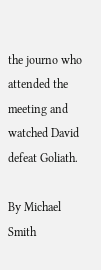the journo who attended the meeting and watched David defeat Goliath.

By Michael Smith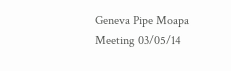Geneva Pipe Moapa Meeting 03/05/14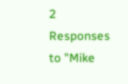2 Responses to "Mike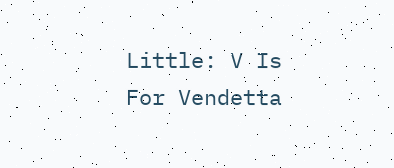Little: V Is For Vendetta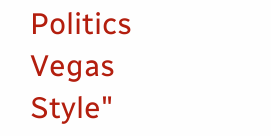Politics Vegas Style"